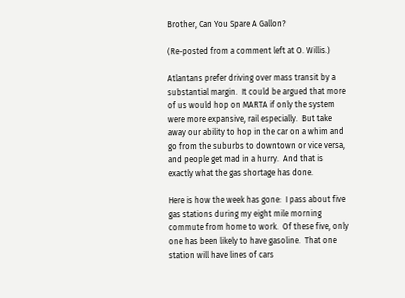Brother, Can You Spare A Gallon?

(Re-posted from a comment left at O. Willis.)

Atlantans prefer driving over mass transit by a substantial margin.  It could be argued that more of us would hop on MARTA if only the system were more expansive, rail especially.  But take away our ability to hop in the car on a whim and go from the suburbs to downtown or vice versa, and people get mad in a hurry.  And that is exactly what the gas shortage has done.

Here is how the week has gone:  I pass about five gas stations during my eight mile morning commute from home to work.  Of these five, only one has been likely to have gasoline.  That one station will have lines of cars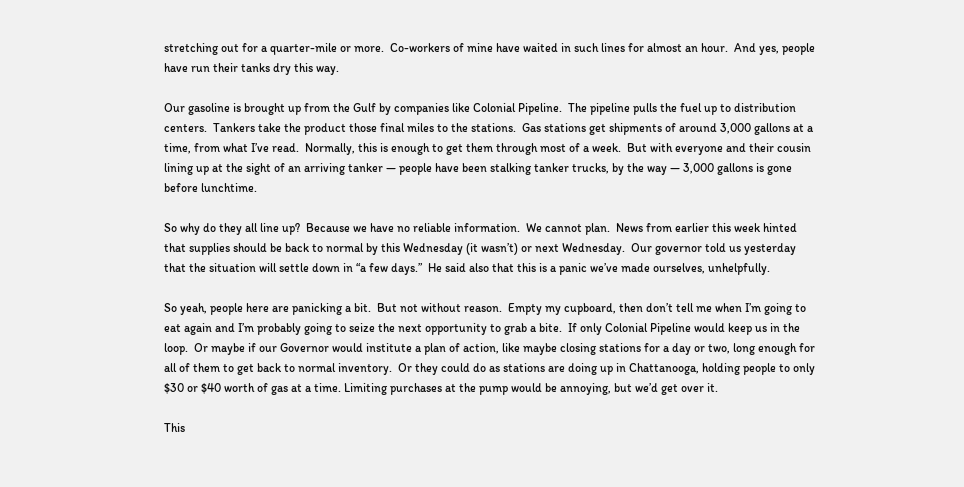stretching out for a quarter-mile or more.  Co-workers of mine have waited in such lines for almost an hour.  And yes, people have run their tanks dry this way.

Our gasoline is brought up from the Gulf by companies like Colonial Pipeline.  The pipeline pulls the fuel up to distribution centers.  Tankers take the product those final miles to the stations.  Gas stations get shipments of around 3,000 gallons at a time, from what I’ve read.  Normally, this is enough to get them through most of a week.  But with everyone and their cousin lining up at the sight of an arriving tanker — people have been stalking tanker trucks, by the way — 3,000 gallons is gone before lunchtime.

So why do they all line up?  Because we have no reliable information.  We cannot plan.  News from earlier this week hinted that supplies should be back to normal by this Wednesday (it wasn’t) or next Wednesday.  Our governor told us yesterday that the situation will settle down in “a few days.”  He said also that this is a panic we’ve made ourselves, unhelpfully.

So yeah, people here are panicking a bit.  But not without reason.  Empty my cupboard, then don’t tell me when I’m going to eat again and I’m probably going to seize the next opportunity to grab a bite.  If only Colonial Pipeline would keep us in the loop.  Or maybe if our Governor would institute a plan of action, like maybe closing stations for a day or two, long enough for all of them to get back to normal inventory.  Or they could do as stations are doing up in Chattanooga, holding people to only $30 or $40 worth of gas at a time. Limiting purchases at the pump would be annoying, but we’d get over it.

This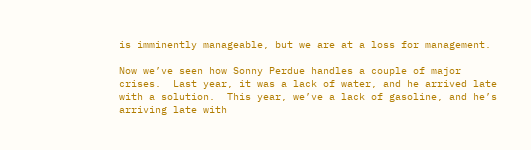is imminently manageable, but we are at a loss for management.

Now we’ve seen how Sonny Perdue handles a couple of major crises.  Last year, it was a lack of water, and he arrived late with a solution.  This year, we’ve a lack of gasoline, and he’s arriving late with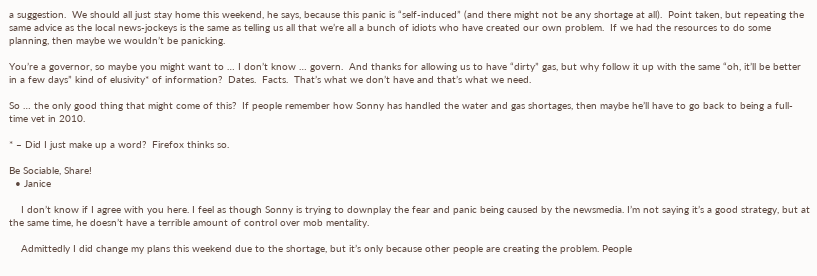a suggestion.  We should all just stay home this weekend, he says, because this panic is “self-induced” (and there might not be any shortage at all).  Point taken, but repeating the same advice as the local news-jockeys is the same as telling us all that we’re all a bunch of idiots who have created our own problem.  If we had the resources to do some planning, then maybe we wouldn’t be panicking.

You’re a governor, so maybe you might want to … I don’t know … govern.  And thanks for allowing us to have “dirty” gas, but why follow it up with the same “oh, it’ll be better in a few days” kind of elusivity* of information?  Dates.  Facts.  That’s what we don’t have and that’s what we need.

So … the only good thing that might come of this?  If people remember how Sonny has handled the water and gas shortages, then maybe he’ll have to go back to being a full-time vet in 2010.

* – Did I just make up a word?  Firefox thinks so.

Be Sociable, Share!
  • Janice

    I don’t know if I agree with you here. I feel as though Sonny is trying to downplay the fear and panic being caused by the newsmedia. I’m not saying it’s a good strategy, but at the same time, he doesn’t have a terrible amount of control over mob mentality.

    Admittedly I did change my plans this weekend due to the shortage, but it’s only because other people are creating the problem. People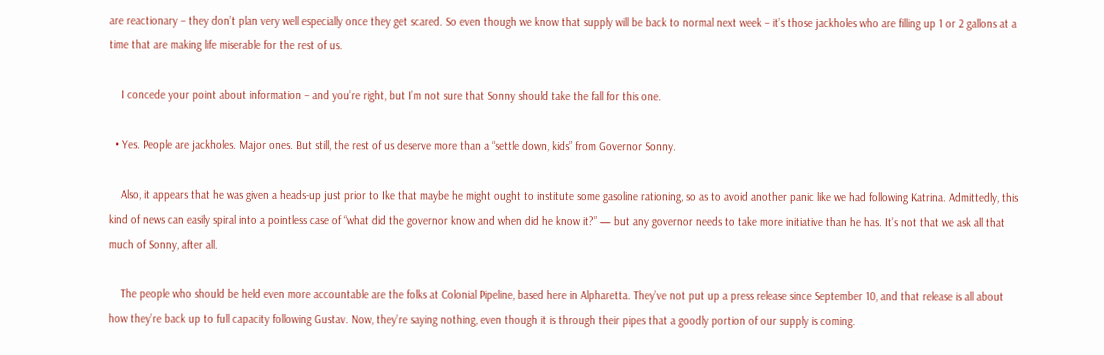are reactionary – they don’t plan very well especially once they get scared. So even though we know that supply will be back to normal next week – it’s those jackholes who are filling up 1 or 2 gallons at a time that are making life miserable for the rest of us.

    I concede your point about information – and you’re right, but I’m not sure that Sonny should take the fall for this one.

  • Yes. People are jackholes. Major ones. But still, the rest of us deserve more than a “settle down, kids” from Governor Sonny.

    Also, it appears that he was given a heads-up just prior to Ike that maybe he might ought to institute some gasoline rationing, so as to avoid another panic like we had following Katrina. Admittedly, this kind of news can easily spiral into a pointless case of “what did the governor know and when did he know it?” — but any governor needs to take more initiative than he has. It’s not that we ask all that much of Sonny, after all.

    The people who should be held even more accountable are the folks at Colonial Pipeline, based here in Alpharetta. They’ve not put up a press release since September 10, and that release is all about how they’re back up to full capacity following Gustav. Now, they’re saying nothing, even though it is through their pipes that a goodly portion of our supply is coming.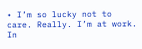• I’m so lucky not to care. Really. I’m at work. In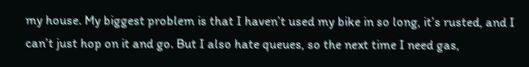my house. My biggest problem is that I haven’t used my bike in so long, it’s rusted, and I can’t just hop on it and go. But I also hate queues, so the next time I need gas,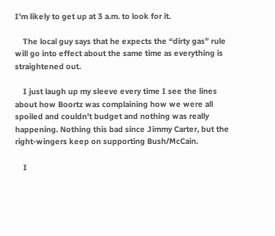I’m likely to get up at 3 a.m. to look for it.

    The local guy says that he expects the “dirty gas” rule will go into effect about the same time as everything is straightened out.

    I just laugh up my sleeve every time I see the lines about how Boortz was complaining how we were all spoiled and couldn’t budget and nothing was really happening. Nothing this bad since Jimmy Carter, but the right-wingers keep on supporting Bush/McCain.

    I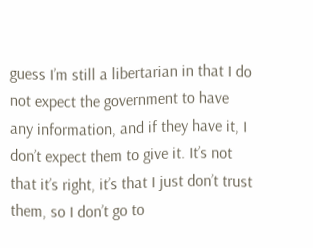guess I’m still a libertarian in that I do not expect the government to have any information, and if they have it, I don’t expect them to give it. It’s not that it’s right, it’s that I just don’t trust them, so I don’t go to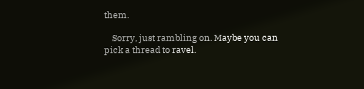them.

    Sorry, just rambling on. Maybe you can pick a thread to ravel.